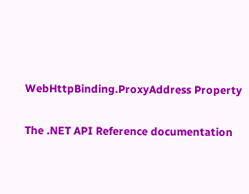WebHttpBinding.ProxyAddress Property


The .NET API Reference documentation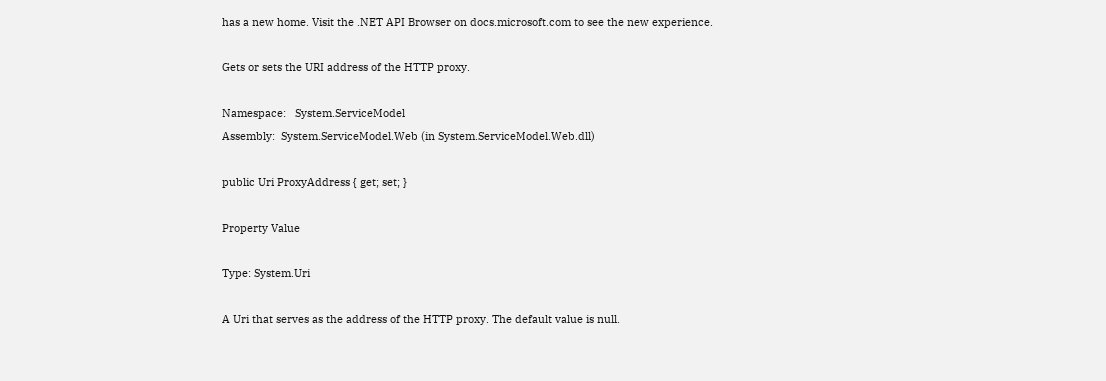has a new home. Visit the .NET API Browser on docs.microsoft.com to see the new experience.

Gets or sets the URI address of the HTTP proxy.

Namespace:   System.ServiceModel
Assembly:  System.ServiceModel.Web (in System.ServiceModel.Web.dll)

public Uri ProxyAddress { get; set; }

Property Value

Type: System.Uri

A Uri that serves as the address of the HTTP proxy. The default value is null.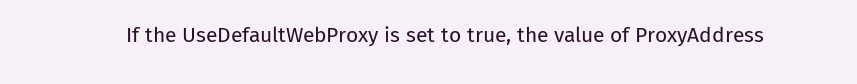If the UseDefaultWebProxy is set to true, the value of ProxyAddress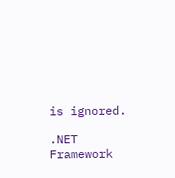is ignored.

.NET Framework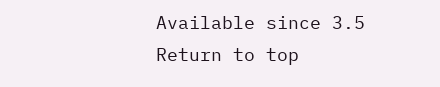Available since 3.5
Return to top